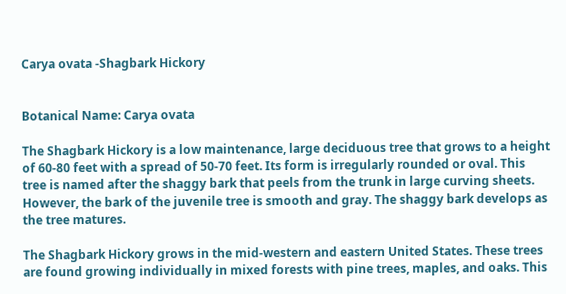Carya ovata -Shagbark Hickory


Botanical Name: Carya ovata

The Shagbark Hickory is a low maintenance, large deciduous tree that grows to a height of 60-80 feet with a spread of 50-70 feet. Its form is irregularly rounded or oval. This tree is named after the shaggy bark that peels from the trunk in large curving sheets. However, the bark of the juvenile tree is smooth and gray. The shaggy bark develops as the tree matures.

The Shagbark Hickory grows in the mid-western and eastern United States. These trees are found growing individually in mixed forests with pine trees, maples, and oaks. This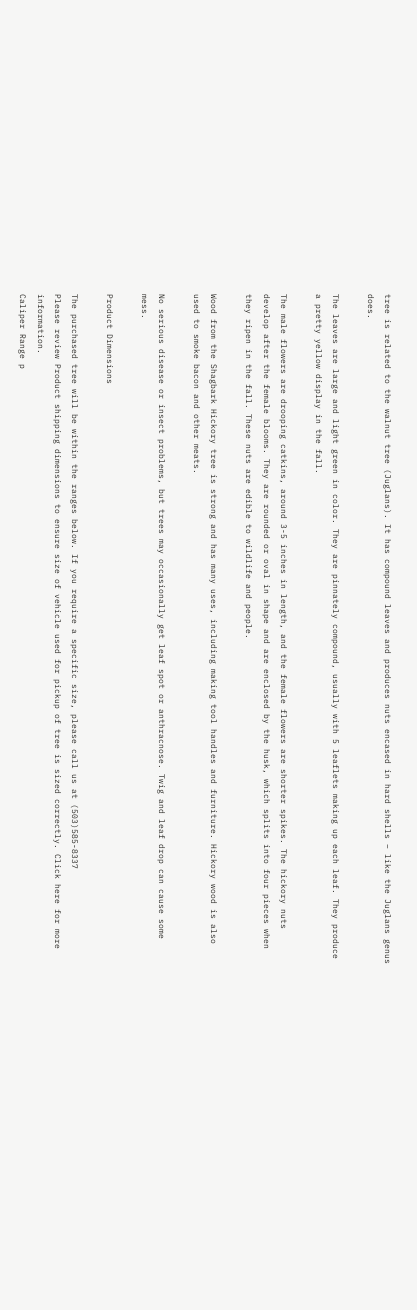tree is related to the walnut tree (Juglans). It has compound leaves and produces nuts encased in hard shells – like the Juglans genus does.

The leaves are large and light green in color. They are pinnately compound, usually with 5 leaflets making up each leaf. They produce a pretty yellow display in the fall.

The male flowers are drooping catkins, around 3-5 inches in length, and the female flowers are shorter spikes. The hickory nuts develop after the female blooms. They are rounded or oval in shape and are enclosed by the husk, which splits into four pieces when they ripen in the fall. These nuts are edible to wildlife and people.

Wood from the Shagbark Hickory tree is strong and has many uses, including making tool handles and furniture. Hickory wood is also used to smoke bacon and other meats.

No serious disease or insect problems, but trees may occasionally get leaf spot or anthracnose. Twig and leaf drop can cause some mess.

Product Dimensions

The purchased tree will be within the ranges below. If you require a specific size, please call us at (503)585-8337
Please review Product shipping dimensions to ensure size of vehicle used for pickup of tree is sized correctly. Click here for more information.
Caliper Range p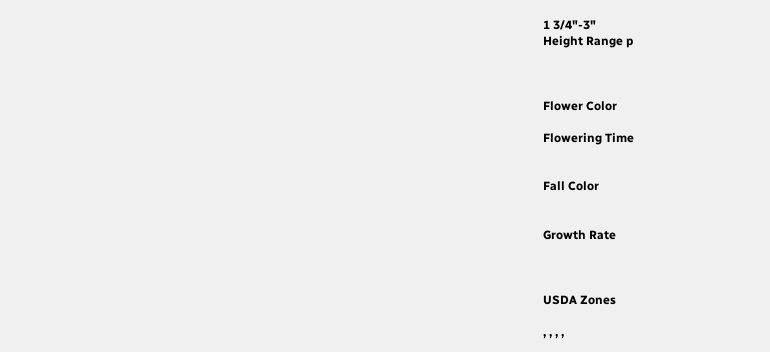1 3/4"-3"
Height Range p



Flower Color

Flowering Time


Fall Color


Growth Rate



USDA Zones

, , , ,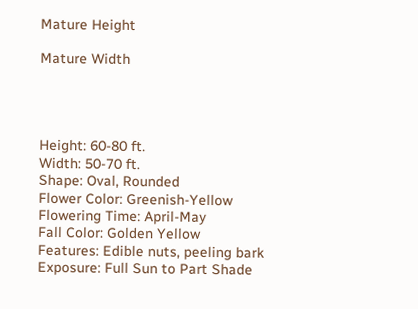Mature Height

Mature Width




Height: 60-80 ft.
Width: 50-70 ft.
Shape: Oval, Rounded
Flower Color: Greenish-Yellow
Flowering Time: April-May
Fall Color: Golden Yellow
Features: Edible nuts, peeling bark
Exposure: Full Sun to Part Shade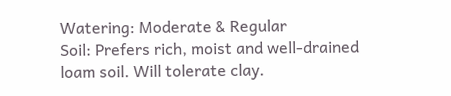Watering: Moderate & Regular
Soil: Prefers rich, moist and well-drained loam soil. Will tolerate clay.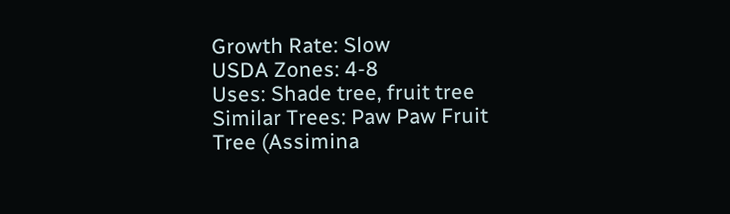Growth Rate: Slow
USDA Zones: 4-8
Uses: Shade tree, fruit tree
Similar Trees: Paw Paw Fruit Tree (Assimina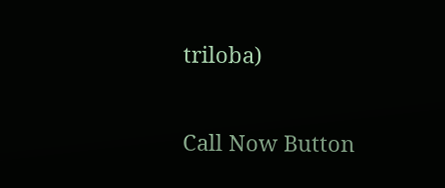triloba)

Call Now Button